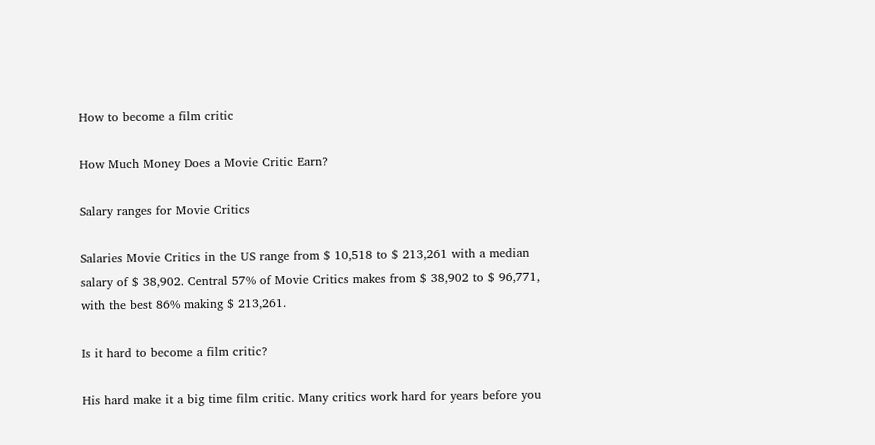How to become a film critic

How Much Money Does a Movie Critic Earn?

Salary ranges for Movie Critics

Salaries Movie Critics in the US range from $ 10,518 to $ 213,261 with a median salary of $ 38,902. Central 57% of Movie Critics makes from $ 38,902 to $ 96,771, with the best 86% making $ 213,261.

Is it hard to become a film critic?

His hard make it a big time film critic. Many critics work hard for years before you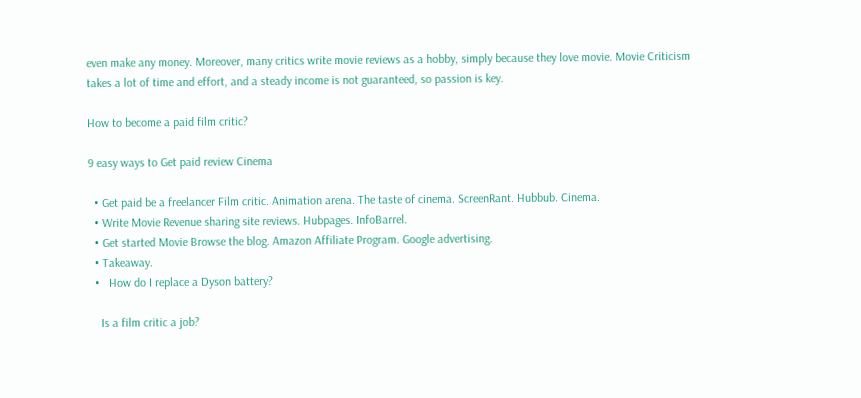even make any money. Moreover, many critics write movie reviews as a hobby, simply because they love movie. Movie Criticism takes a lot of time and effort, and a steady income is not guaranteed, so passion is key.

How to become a paid film critic?

9 easy ways to Get paid review Cinema

  • Get paid be a freelancer Film critic. Animation arena. The taste of cinema. ScreenRant. Hubbub. Cinema.
  • Write Movie Revenue sharing site reviews. Hubpages. InfoBarrel.
  • Get started Movie Browse the blog. Amazon Affiliate Program. Google advertising.
  • Takeaway.
  •   How do I replace a Dyson battery?

    Is a film critic a job?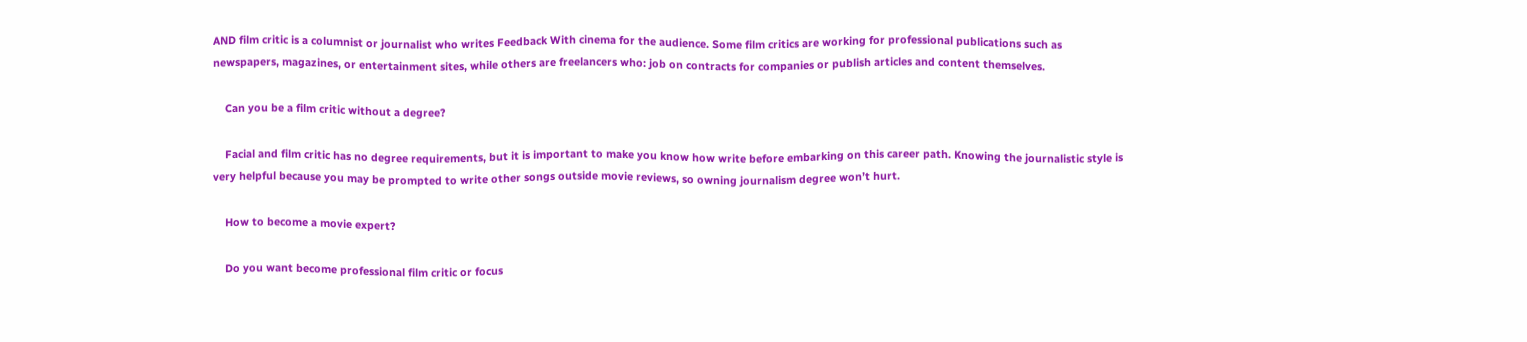AND film critic is a columnist or journalist who writes Feedback With cinema for the audience. Some film critics are working for professional publications such as newspapers, magazines, or entertainment sites, while others are freelancers who: job on contracts for companies or publish articles and content themselves.

    Can you be a film critic without a degree?

    Facial and film critic has no degree requirements, but it is important to make you know how write before embarking on this career path. Knowing the journalistic style is very helpful because you may be prompted to write other songs outside movie reviews, so owning journalism degree won’t hurt.

    How to become a movie expert?

    Do you want become professional film critic or focus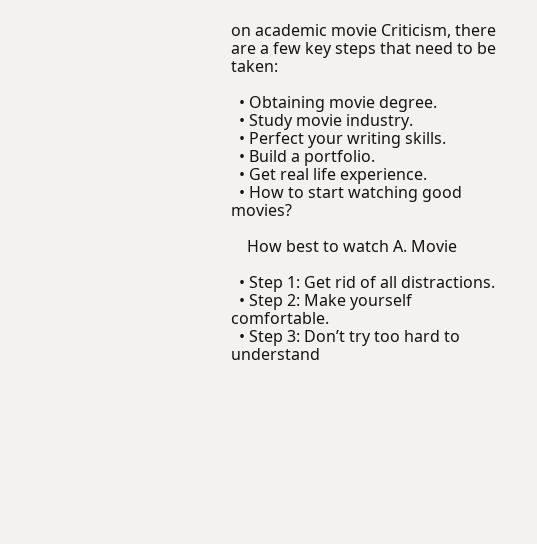on academic movie Criticism, there are a few key steps that need to be taken:

  • Obtaining movie degree.
  • Study movie industry.
  • Perfect your writing skills.
  • Build a portfolio.
  • Get real life experience.
  • How to start watching good movies?

    How best to watch A. Movie

  • Step 1: Get rid of all distractions.
  • Step 2: Make yourself comfortable.
  • Step 3: Don’t try too hard to understand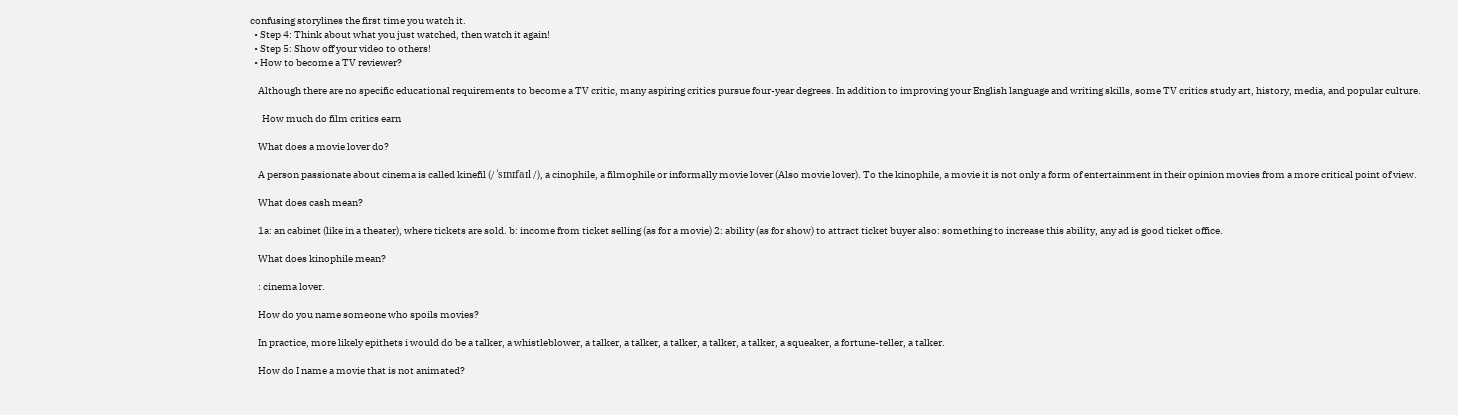confusing storylines the first time you watch it.
  • Step 4: Think about what you just watched, then watch it again!
  • Step 5: Show off your video to others!
  • How to become a TV reviewer?

    Although there are no specific educational requirements to become a TV critic, many aspiring critics pursue four-year degrees. In addition to improving your English language and writing skills, some TV critics study art, history, media, and popular culture.

      How much do film critics earn

    What does a movie lover do?

    A person passionate about cinema is called kinefil (/ ˈsɪnɪfaɪl /), a cinophile, a filmophile or informally movie lover (Also movie lover). To the kinophile, a movie it is not only a form of entertainment in their opinion movies from a more critical point of view.

    What does cash mean?

    1a: an cabinet (like in a theater), where tickets are sold. b: income from ticket selling (as for a movie) 2: ability (as for show) to attract ticket buyer also: something to increase this ability, any ad is good ticket office.

    What does kinophile mean?

    : cinema lover.

    How do you name someone who spoils movies?

    In practice, more likely epithets i would do be a talker, a whistleblower, a talker, a talker, a talker, a talker, a talker, a squeaker, a fortune-teller, a talker.

    How do I name a movie that is not animated?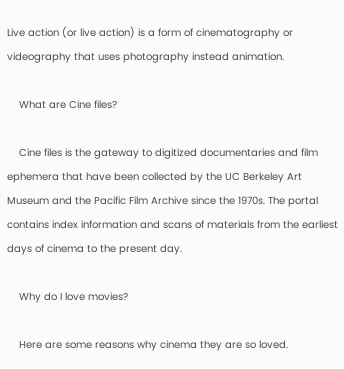Live action (or live action) is a form of cinematography or videography that uses photography instead animation.

    What are Cine files?

    Cine files is the gateway to digitized documentaries and film ephemera that have been collected by the UC Berkeley Art Museum and the Pacific Film Archive since the 1970s. The portal contains index information and scans of materials from the earliest days of cinema to the present day.

    Why do I love movies?

    Here are some reasons why cinema they are so loved.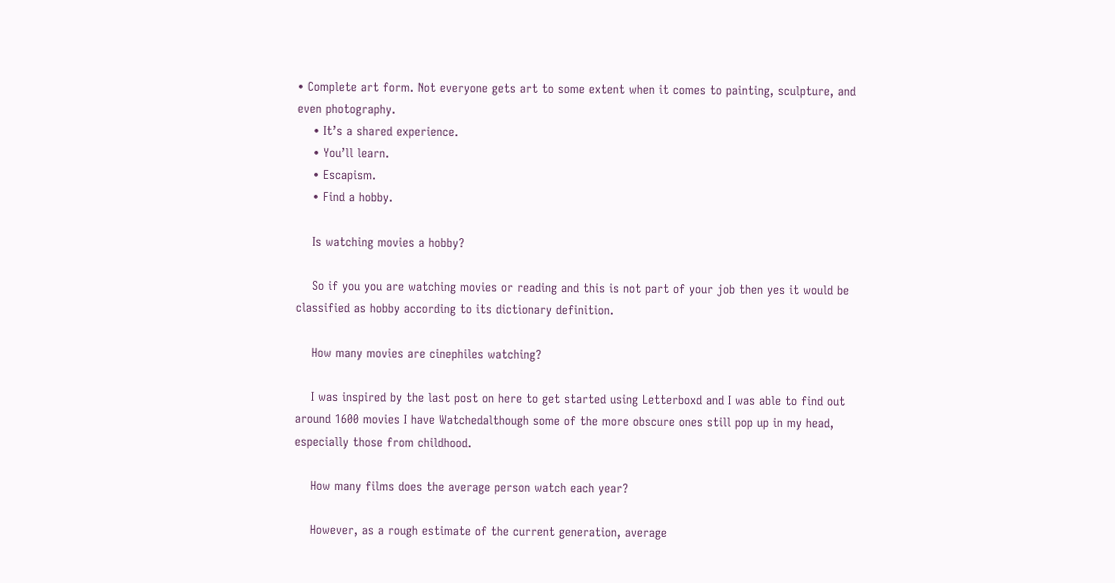• Complete art form. Not everyone gets art to some extent when it comes to painting, sculpture, and even photography.
    • It’s a shared experience.
    • You’ll learn.
    • Escapism.
    • Find a hobby.

    Is watching movies a hobby?

    So if you you are watching movies or reading and this is not part of your job then yes it would be classified as hobby according to its dictionary definition.

    How many movies are cinephiles watching?

    I was inspired by the last post on here to get started using Letterboxd and I was able to find out around 1600 movies I have Watchedalthough some of the more obscure ones still pop up in my head, especially those from childhood.

    How many films does the average person watch each year?

    However, as a rough estimate of the current generation, average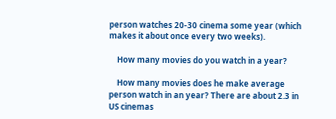person watches 20-30 cinema some year (which makes it about once every two weeks).

    How many movies do you watch in a year?

    How many movies does he make average person watch in an year? There are about 2.3 in US cinemas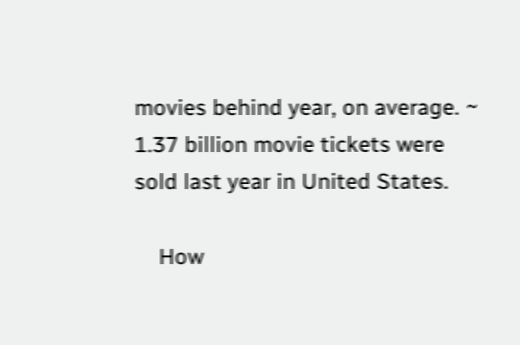movies behind year, on average. ~ 1.37 billion movie tickets were sold last year in United States.

    How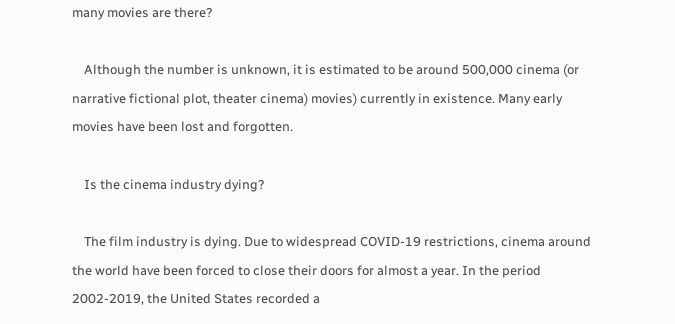many movies are there?

    Although the number is unknown, it is estimated to be around 500,000 cinema (or narrative fictional plot, theater cinema) movies) currently in existence. Many early movies have been lost and forgotten.

    Is the cinema industry dying?

    The film industry is dying. Due to widespread COVID-19 restrictions, cinema around the world have been forced to close their doors for almost a year. In the period 2002-2019, the United States recorded a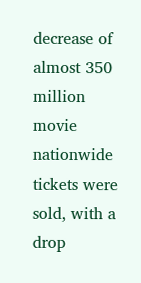decrease of almost 350 million movie nationwide tickets were sold, with a drop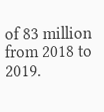of 83 million from 2018 to 2019.